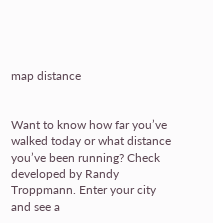map distance


Want to know how far you’ve walked today or what distance you’ve been running? Check developed by Randy Troppmann. Enter your city and see a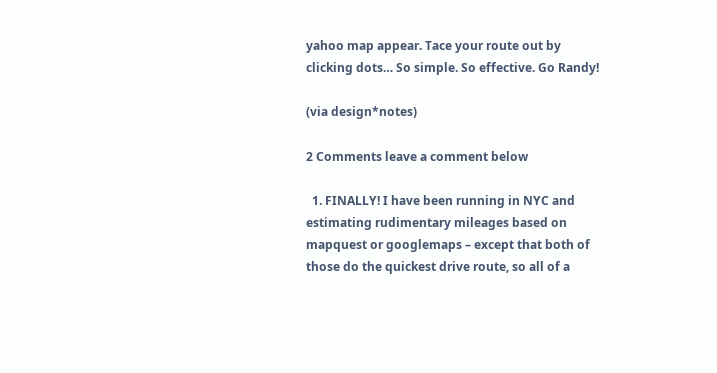yahoo map appear. Tace your route out by clicking dots… So simple. So effective. Go Randy!

(via design*notes)

2 Comments leave a comment below

  1. FINALLY! I have been running in NYC and estimating rudimentary mileages based on mapquest or googlemaps – except that both of those do the quickest drive route, so all of a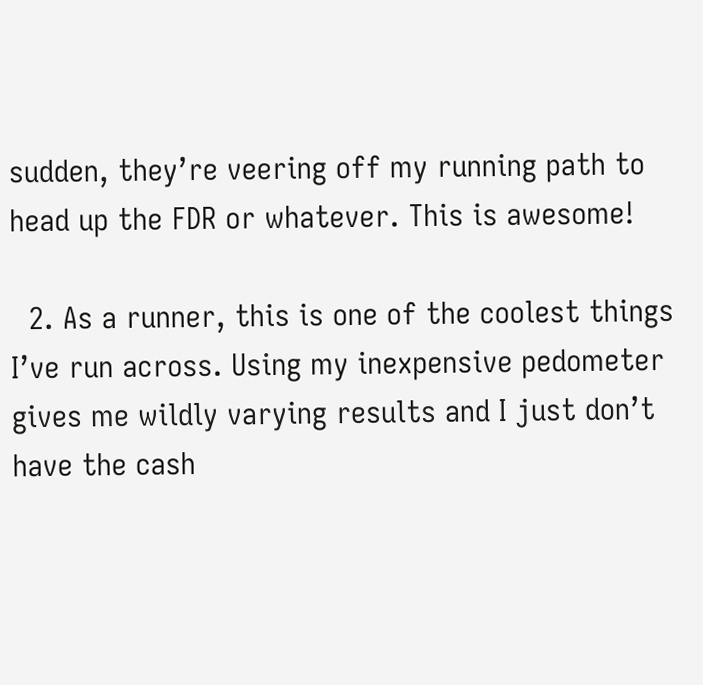sudden, they’re veering off my running path to head up the FDR or whatever. This is awesome!

  2. As a runner, this is one of the coolest things I’ve run across. Using my inexpensive pedometer gives me wildly varying results and I just don’t have the cash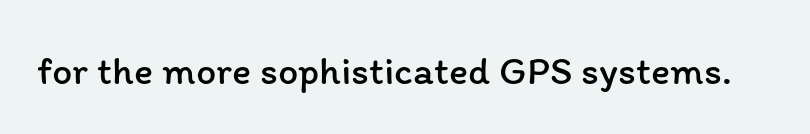for the more sophisticated GPS systems.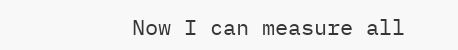Now I can measure all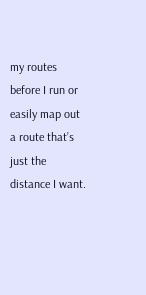my routes before I run or easily map out a route that’s just the distance I want.